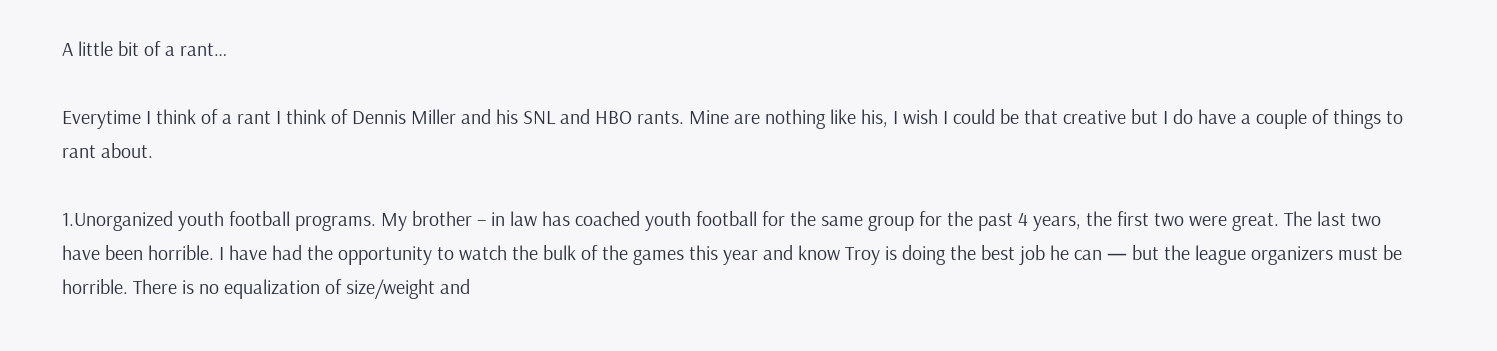A little bit of a rant…

Everytime I think of a rant I think of Dennis Miller and his SNL and HBO rants. Mine are nothing like his, I wish I could be that creative but I do have a couple of things to rant about.

1.Unorganized youth football programs. My brother – in law has coached youth football for the same group for the past 4 years, the first two were great. The last two have been horrible. I have had the opportunity to watch the bulk of the games this year and know Troy is doing the best job he can — but the league organizers must be horrible. There is no equalization of size/weight and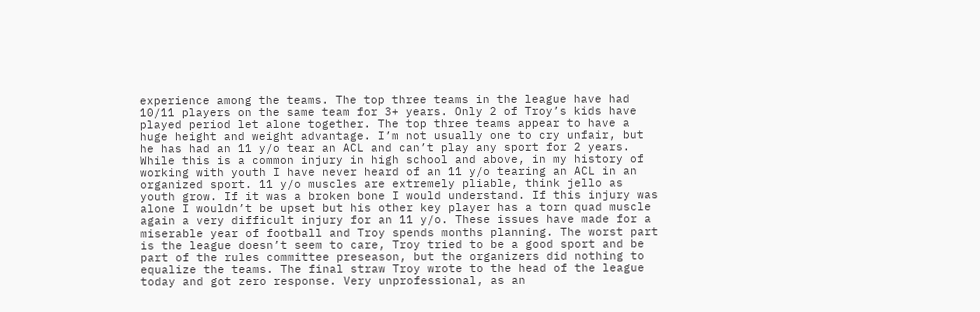experience among the teams. The top three teams in the league have had 10/11 players on the same team for 3+ years. Only 2 of Troy’s kids have played period let alone together. The top three teams appear to have a huge height and weight advantage. I’m not usually one to cry unfair, but he has had an 11 y/o tear an ACL and can’t play any sport for 2 years. While this is a common injury in high school and above, in my history of working with youth I have never heard of an 11 y/o tearing an ACL in an organized sport. 11 y/o muscles are extremely pliable, think jello as youth grow. If it was a broken bone I would understand. If this injury was alone I wouldn’t be upset but his other key player has a torn quad muscle again a very difficult injury for an 11 y/o. These issues have made for a miserable year of football and Troy spends months planning. The worst part is the league doesn’t seem to care, Troy tried to be a good sport and be part of the rules committee preseason, but the organizers did nothing to equalize the teams. The final straw Troy wrote to the head of the league today and got zero response. Very unprofessional, as an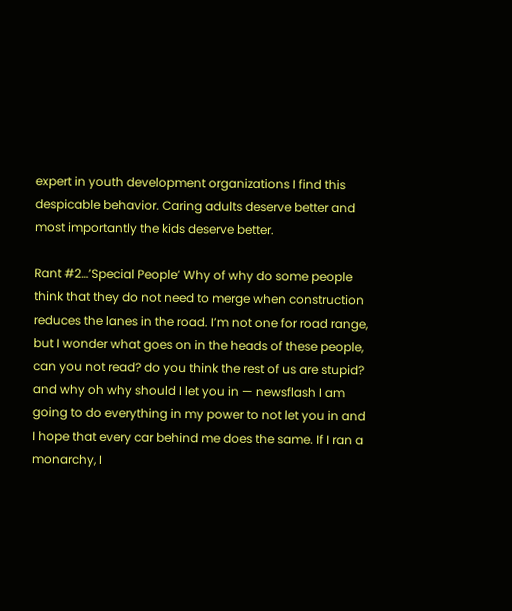expert in youth development organizations I find this despicable behavior. Caring adults deserve better and most importantly the kids deserve better.

Rant #2…’Special People’ Why of why do some people think that they do not need to merge when construction reduces the lanes in the road. I’m not one for road range, but I wonder what goes on in the heads of these people, can you not read? do you think the rest of us are stupid? and why oh why should I let you in — newsflash I am going to do everything in my power to not let you in and I hope that every car behind me does the same. If I ran a monarchy, I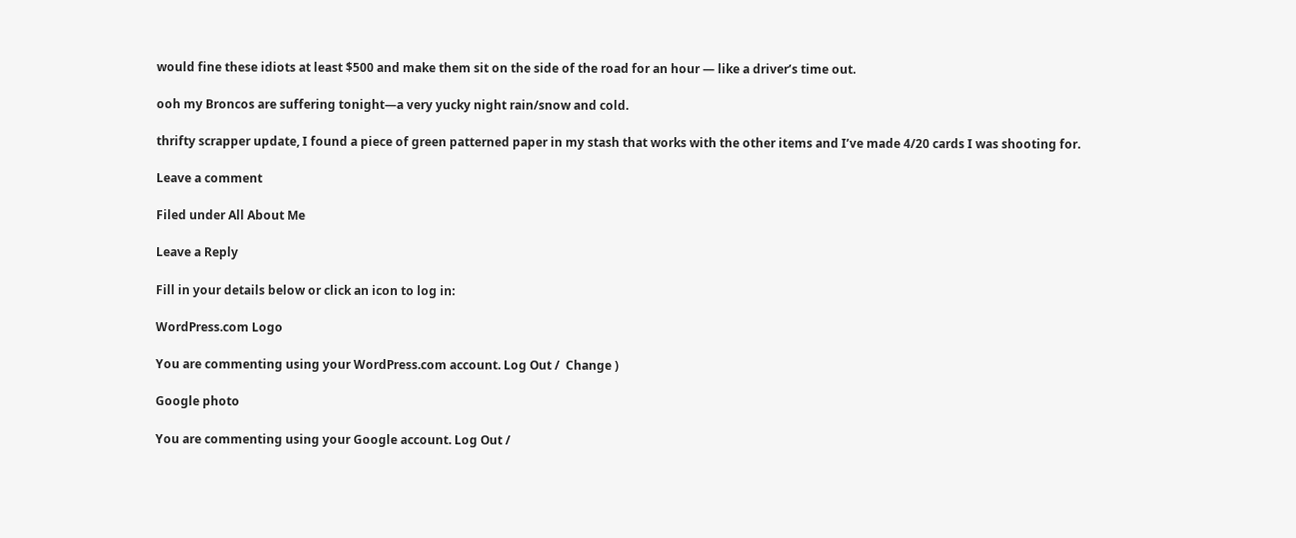would fine these idiots at least $500 and make them sit on the side of the road for an hour — like a driver’s time out.

ooh my Broncos are suffering tonight—a very yucky night rain/snow and cold.

thrifty scrapper update, I found a piece of green patterned paper in my stash that works with the other items and I’ve made 4/20 cards I was shooting for.

Leave a comment

Filed under All About Me

Leave a Reply

Fill in your details below or click an icon to log in:

WordPress.com Logo

You are commenting using your WordPress.com account. Log Out /  Change )

Google photo

You are commenting using your Google account. Log Out /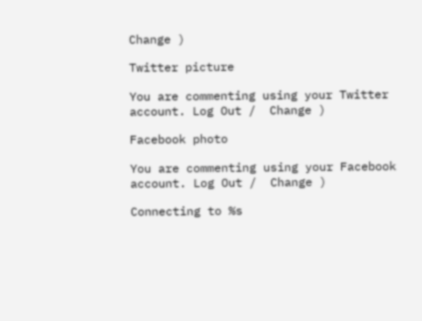Change )

Twitter picture

You are commenting using your Twitter account. Log Out /  Change )

Facebook photo

You are commenting using your Facebook account. Log Out /  Change )

Connecting to %s